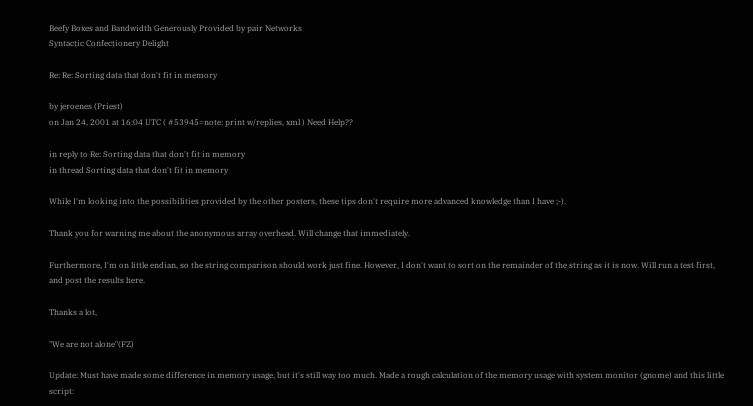Beefy Boxes and Bandwidth Generously Provided by pair Networks
Syntactic Confectionery Delight

Re: Re: Sorting data that don't fit in memory

by jeroenes (Priest)
on Jan 24, 2001 at 16:04 UTC ( #53945=note: print w/replies, xml ) Need Help??

in reply to Re: Sorting data that don't fit in memory
in thread Sorting data that don't fit in memory

While I'm looking into the possibilities provided by the other posters, these tips don't require more advanced knowledge than I have ;-).

Thank you for warning me about the anonymous array overhead. Will change that immediately.

Furthermore, I'm on little endian, so the string comparison should work just fine. However, I don't want to sort on the remainder of the string as it is now. Will run a test first, and post the results here.

Thanks a lot,

"We are not alone"(FZ)

Update: Must have made some difference in memory usage, but it's still way too much. Made a rough calculation of the memory usage with system monitor (gnome) and this little script: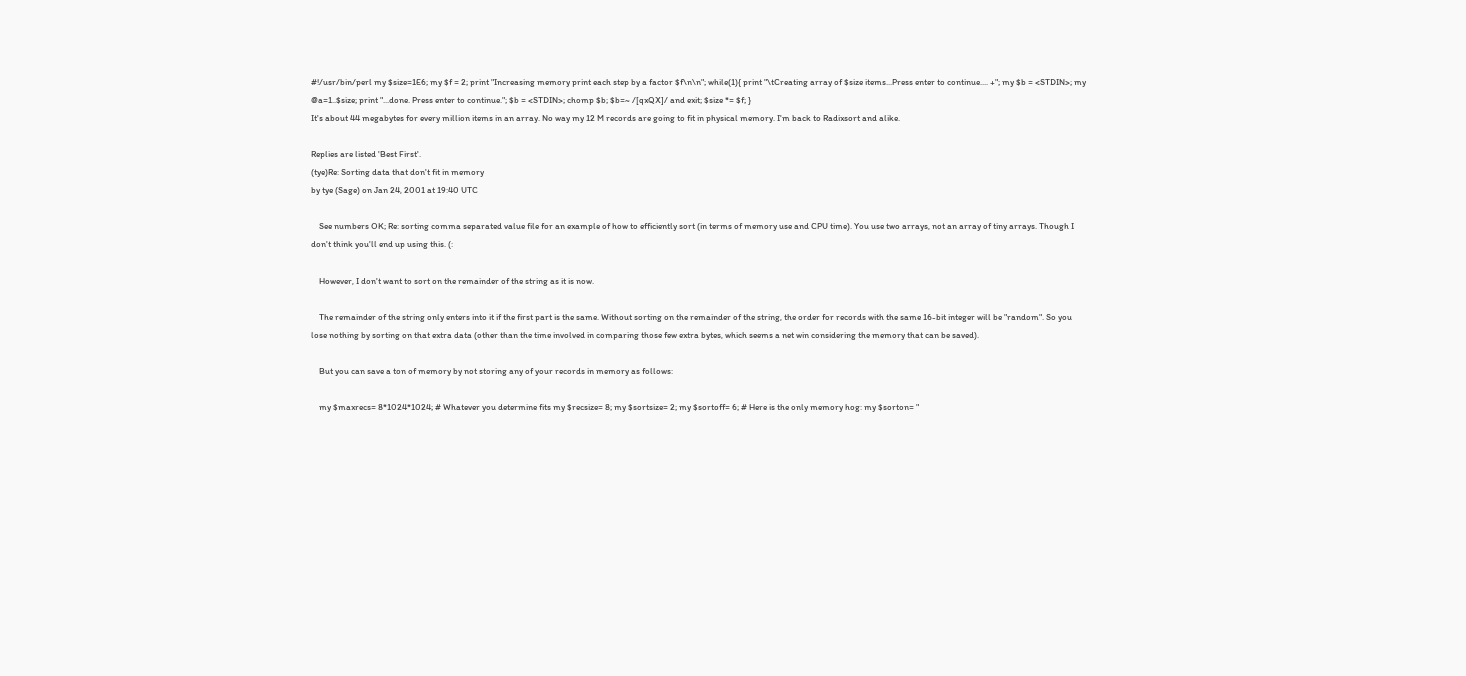#!/usr/bin/perl my $size=1E6; my $f = 2; print "Increasing memory print each step by a factor $f\n\n"; while(1){ print "\tCreating array of $size items...Press enter to continue.... +"; my $b = <STDIN>; my @a=1..$size; print "...done. Press enter to continue."; $b = <STDIN>; chomp $b; $b=~ /[qxQX]/ and exit; $size *= $f; }
It's about 44 megabytes for every million items in an array. No way my 12 M records are going to fit in physical memory. I'm back to Radixsort and alike.

Replies are listed 'Best First'.
(tye)Re: Sorting data that don't fit in memory
by tye (Sage) on Jan 24, 2001 at 19:40 UTC

    See numbers OK; Re: sorting comma separated value file for an example of how to efficiently sort (in terms of memory use and CPU time). You use two arrays, not an array of tiny arrays. Though I don't think you'll end up using this. (:

    However, I don't want to sort on the remainder of the string as it is now.

    The remainder of the string only enters into it if the first part is the same. Without sorting on the remainder of the string, the order for records with the same 16-bit integer will be "random". So you lose nothing by sorting on that extra data (other than the time involved in comparing those few extra bytes, which seems a net win considering the memory that can be saved).

    But you can save a ton of memory by not storing any of your records in memory as follows:

    my $maxrecs= 8*1024*1024; # Whatever you determine fits my $recsize= 8; my $sortsize= 2; my $sortoff= 6; # Here is the only memory hog: my $sorton= "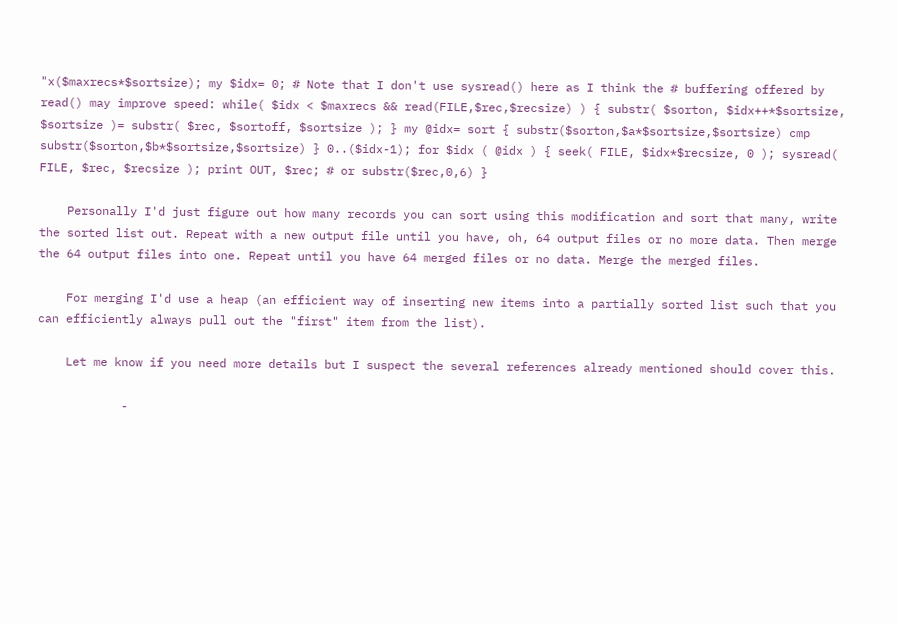"x($maxrecs*$sortsize); my $idx= 0; # Note that I don't use sysread() here as I think the # buffering offered by read() may improve speed: while( $idx < $maxrecs && read(FILE,$rec,$recsize) ) { substr( $sorton, $idx++*$sortsize, $sortsize )= substr( $rec, $sortoff, $sortsize ); } my @idx= sort { substr($sorton,$a*$sortsize,$sortsize) cmp substr($sorton,$b*$sortsize,$sortsize) } 0..($idx-1); for $idx ( @idx ) { seek( FILE, $idx*$recsize, 0 ); sysread( FILE, $rec, $recsize ); print OUT, $rec; # or substr($rec,0,6) }

    Personally I'd just figure out how many records you can sort using this modification and sort that many, write the sorted list out. Repeat with a new output file until you have, oh, 64 output files or no more data. Then merge the 64 output files into one. Repeat until you have 64 merged files or no data. Merge the merged files.

    For merging I'd use a heap (an efficient way of inserting new items into a partially sorted list such that you can efficiently always pull out the "first" item from the list).

    Let me know if you need more details but I suspect the several references already mentioned should cover this.

            -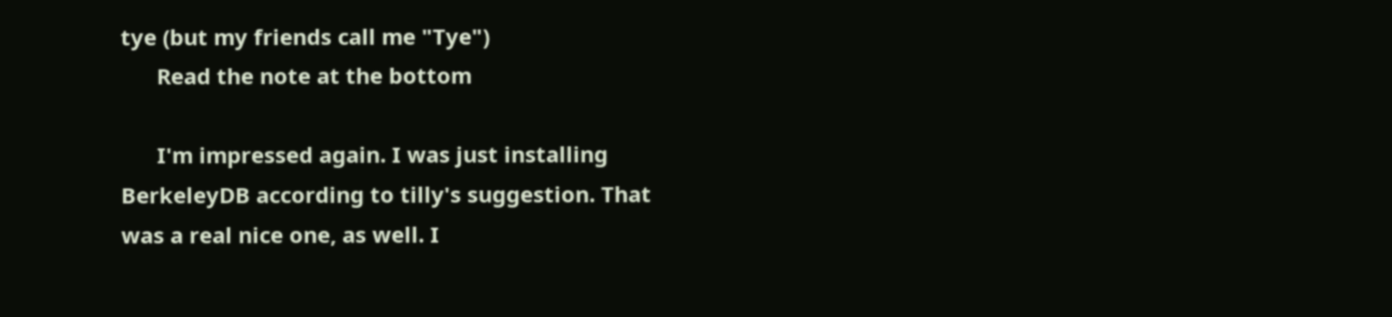tye (but my friends call me "Tye")
      Read the note at the bottom

      I'm impressed again. I was just installing BerkeleyDB according to tilly's suggestion. That was a real nice one, as well. I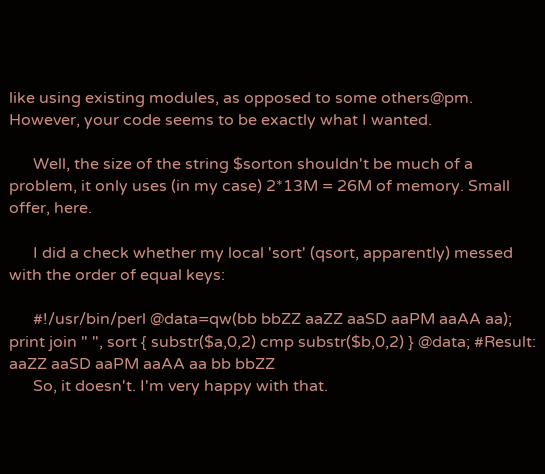like using existing modules, as opposed to some others@pm. However, your code seems to be exactly what I wanted.

      Well, the size of the string $sorton shouldn't be much of a problem, it only uses (in my case) 2*13M = 26M of memory. Small offer, here.

      I did a check whether my local 'sort' (qsort, apparently) messed with the order of equal keys:

      #!/usr/bin/perl @data=qw(bb bbZZ aaZZ aaSD aaPM aaAA aa); print join " ", sort { substr($a,0,2) cmp substr($b,0,2) } @data; #Result: aaZZ aaSD aaPM aaAA aa bb bbZZ
      So, it doesn't. I'm very happy with that.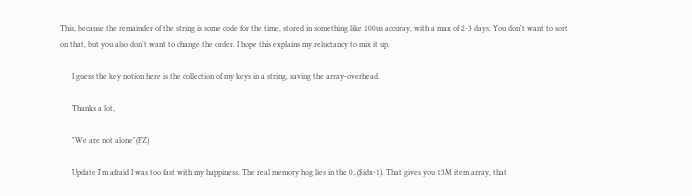This, because the remainder of the string is some code for the time, stored in something like 100us accuray, with a max of 2-3 days. You don't want to sort on that, but you also don't want to change the order. I hope this explains my reluctancy to mix it up.

      I guess the key notion here is the collection of my keys in a string, saving the array-overhead.

      Thanks a lot,

      "We are not alone"(FZ)

      Update I'm afraid I was too fast with my happiness. The real memory hog lies in the 0..($idx-1). That gives you 13M item array, that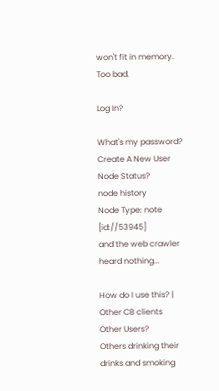won't fit in memory. Too bad.

Log In?

What's my password?
Create A New User
Node Status?
node history
Node Type: note [id://53945]
and the web crawler heard nothing...

How do I use this? | Other CB clients
Other Users?
Others drinking their drinks and smoking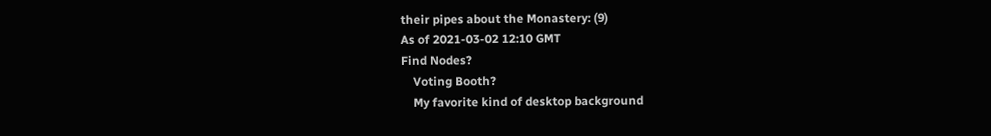their pipes about the Monastery: (9)
As of 2021-03-02 12:10 GMT
Find Nodes?
    Voting Booth?
    My favorite kind of desktop background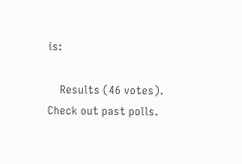is:

    Results (46 votes). Check out past polls.